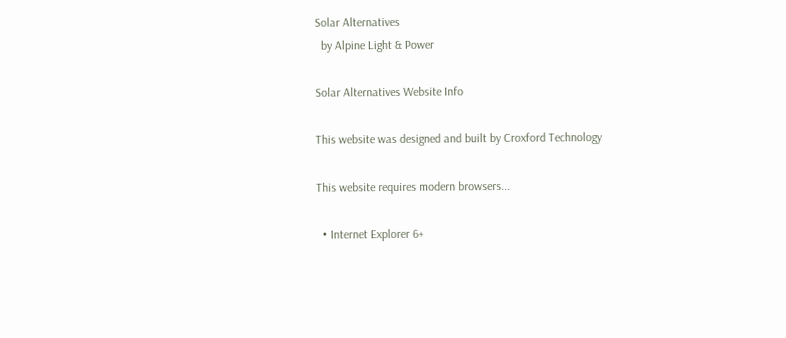Solar Alternatives
  by Alpine Light & Power

Solar Alternatives Website Info

This website was designed and built by Croxford Technology

This website requires modern browsers...

  • Internet Explorer 6+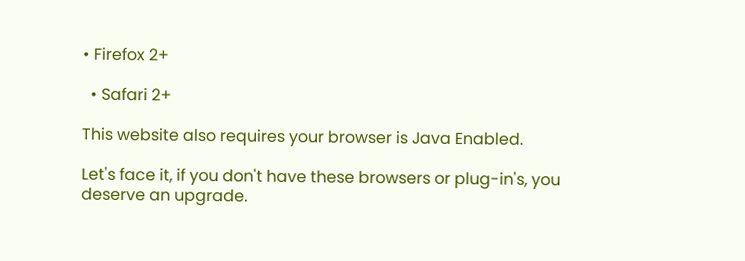• Firefox 2+

  • Safari 2+

This website also requires your browser is Java Enabled.

Let's face it, if you don't have these browsers or plug-in's, you deserve an upgrade.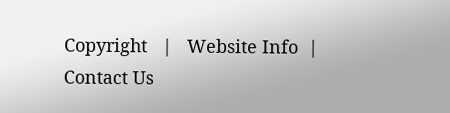Copyright   |   Website Info  |  Contact Us